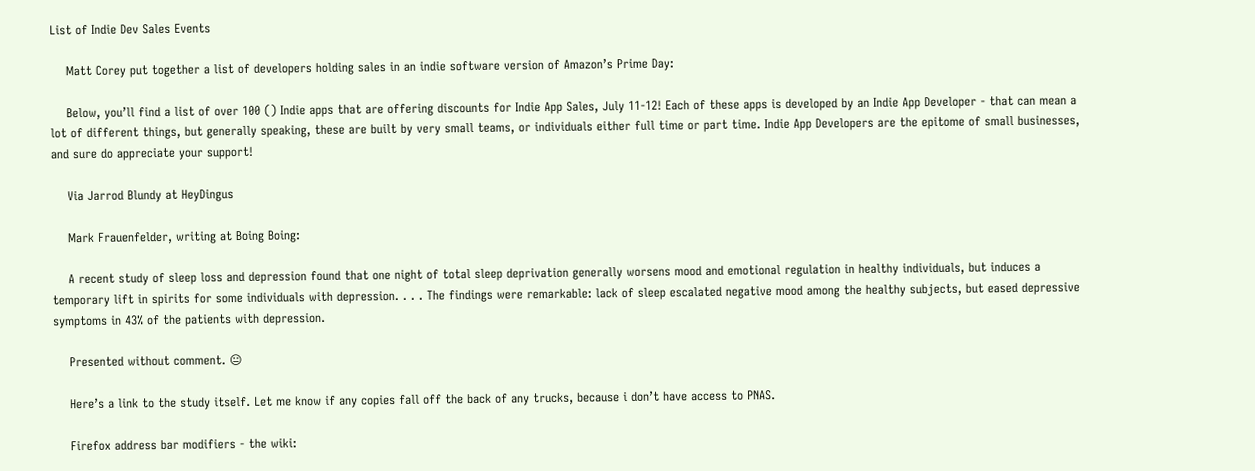List of Indie Dev Sales Events

    Matt Corey put together a list of developers holding sales in an indie software version of Amazon’s Prime Day:

    Below, you’ll find a list of over 100 () Indie apps that are offering discounts for Indie App Sales, July 11-12! Each of these apps is developed by an Indie App Developer - that can mean a lot of different things, but generally speaking, these are built by very small teams, or individuals either full time or part time. Indie App Developers are the epitome of small businesses, and sure do appreciate your support!

    Via Jarrod Blundy at HeyDingus

    Mark Frauenfelder, writing at Boing Boing:

    A recent study of sleep loss and depression found that one night of total sleep deprivation generally worsens mood and emotional regulation in healthy individuals, but induces a temporary lift in spirits for some individuals with depression. . . . The findings were remarkable: lack of sleep escalated negative mood among the healthy subjects, but eased depressive symptoms in 43% of the patients with depression.

    Presented without comment. 😐

    Here’s a link to the study itself. Let me know if any copies fall off the back of any trucks, because i don’t have access to PNAS.

    Firefox address bar modifiers - the wiki: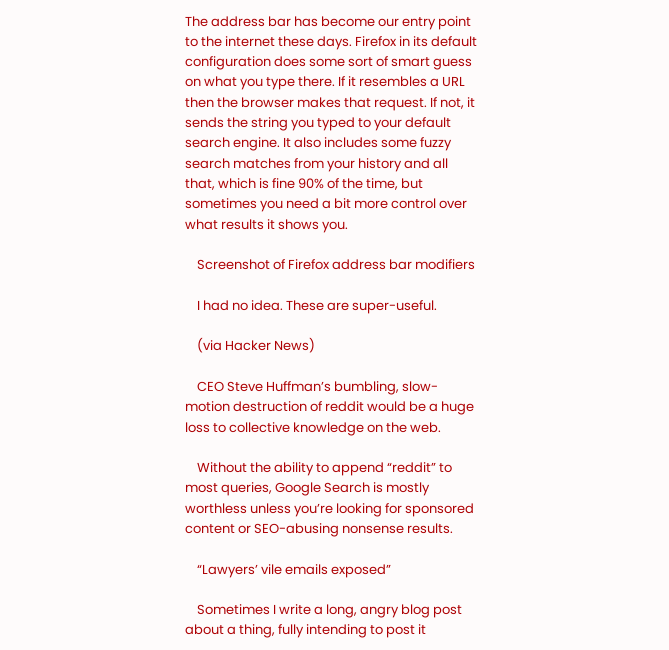The address bar has become our entry point to the internet these days. Firefox in its default configuration does some sort of smart guess on what you type there. If it resembles a URL then the browser makes that request. If not, it sends the string you typed to your default search engine. It also includes some fuzzy search matches from your history and all that, which is fine 90% of the time, but sometimes you need a bit more control over what results it shows you.

    Screenshot of Firefox address bar modifiers

    I had no idea. These are super-useful.

    (via Hacker News)

    CEO Steve Huffman’s bumbling, slow-motion destruction of reddit would be a huge loss to collective knowledge on the web.

    Without the ability to append “reddit” to most queries, Google Search is mostly worthless unless you’re looking for sponsored content or SEO-abusing nonsense results.

    “Lawyers’ vile emails exposed”

    Sometimes I write a long, angry blog post about a thing, fully intending to post it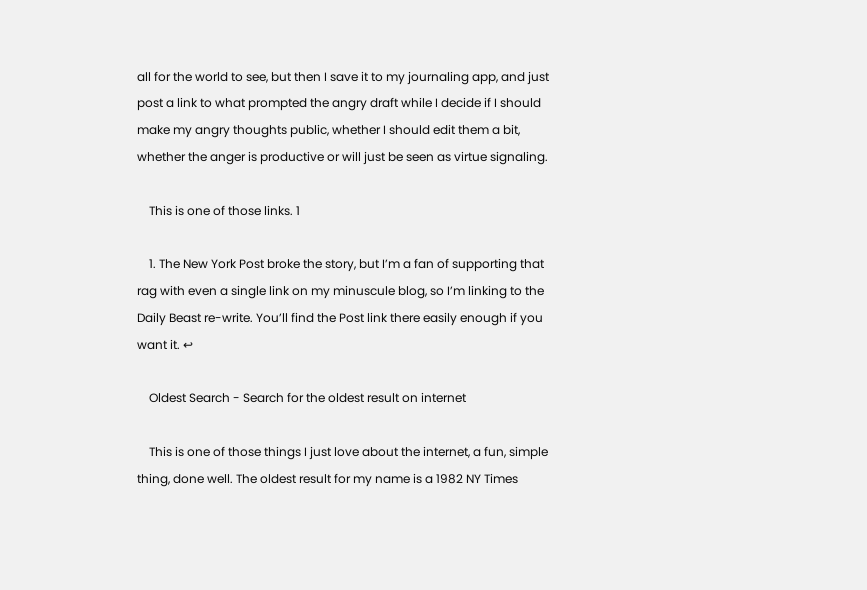all for the world to see, but then I save it to my journaling app, and just post a link to what prompted the angry draft while I decide if I should make my angry thoughts public, whether I should edit them a bit, whether the anger is productive or will just be seen as virtue signaling.

    This is one of those links. 1

    1. The New York Post broke the story, but I’m a fan of supporting that rag with even a single link on my minuscule blog, so I’m linking to the Daily Beast re-write. You’ll find the Post link there easily enough if you want it. ↩

    Oldest Search - Search for the oldest result on internet

    This is one of those things I just love about the internet, a fun, simple thing, done well. The oldest result for my name is a 1982 NY Times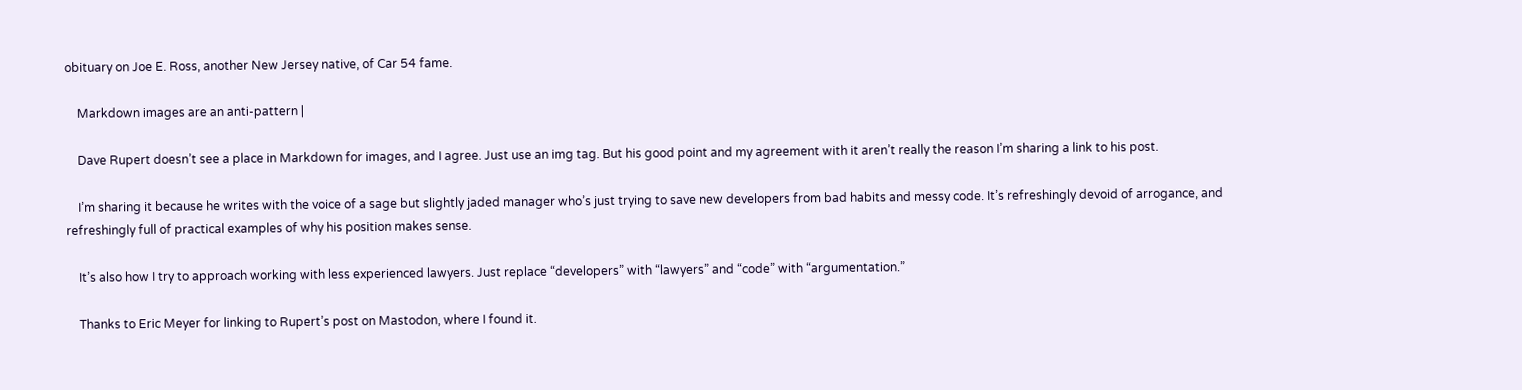obituary on Joe E. Ross, another New Jersey native, of Car 54 fame.

    Markdown images are an anti-pattern |

    Dave Rupert doesn’t see a place in Markdown for images, and I agree. Just use an img tag. But his good point and my agreement with it aren’t really the reason I’m sharing a link to his post.

    I’m sharing it because he writes with the voice of a sage but slightly jaded manager who’s just trying to save new developers from bad habits and messy code. It’s refreshingly devoid of arrogance, and refreshingly full of practical examples of why his position makes sense.

    It’s also how I try to approach working with less experienced lawyers. Just replace “developers” with “lawyers” and “code” with “argumentation.”

    Thanks to Eric Meyer for linking to Rupert’s post on Mastodon, where I found it.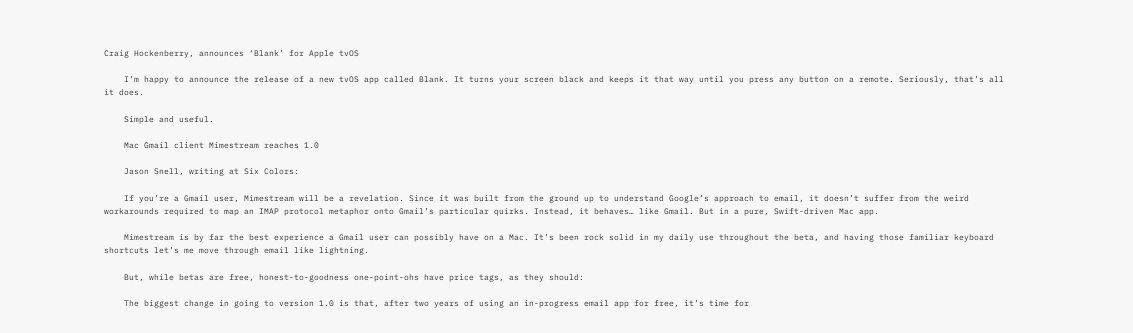Craig Hockenberry, announces ‘Blank’ for Apple tvOS

    I’m happy to announce the release of a new tvOS app called Blank. It turns your screen black and keeps it that way until you press any button on a remote. Seriously, that’s all it does.

    Simple and useful.

    Mac Gmail client Mimestream reaches 1.0

    Jason Snell, writing at Six Colors:

    If you’re a Gmail user, Mimestream will be a revelation. Since it was built from the ground up to understand Google’s approach to email, it doesn’t suffer from the weird workarounds required to map an IMAP protocol metaphor onto Gmail’s particular quirks. Instead, it behaves… like Gmail. But in a pure, Swift-driven Mac app.

    Mimestream is by far the best experience a Gmail user can possibly have on a Mac. It’s been rock solid in my daily use throughout the beta, and having those familiar keyboard shortcuts let’s me move through email like lightning.

    But, while betas are free, honest-to-goodness one-point-ohs have price tags, as they should:

    The biggest change in going to version 1.0 is that, after two years of using an in-progress email app for free, it’s time for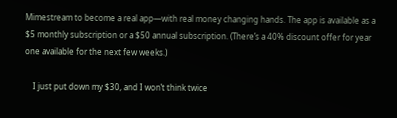Mimestream to become a real app—with real money changing hands. The app is available as a $5 monthly subscription or a $50 annual subscription. (There’s a 40% discount offer for year one available for the next few weeks.)

    I just put down my $30, and I won’t think twice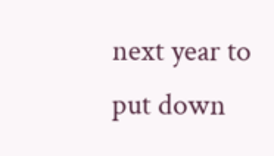next year to put down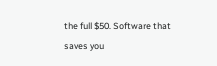the full $50. Software that saves you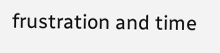frustration and time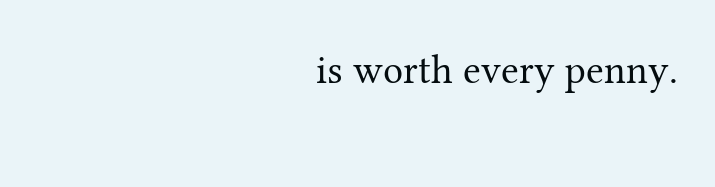is worth every penny.